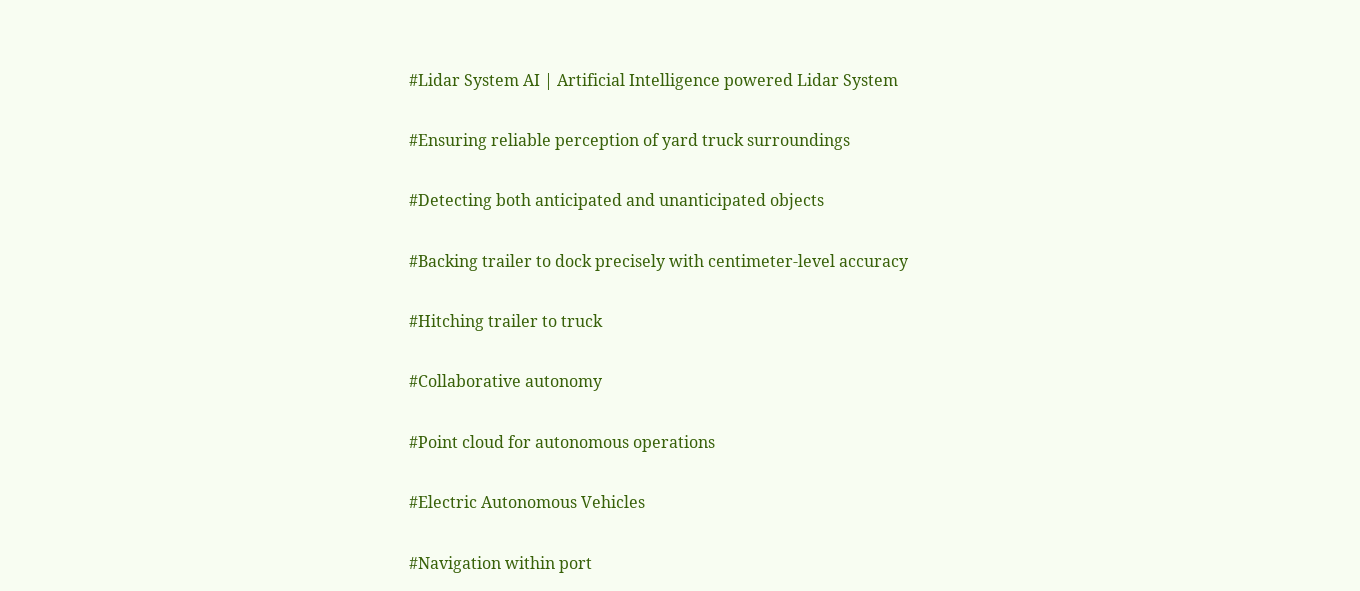#Lidar System AI | Artificial Intelligence powered Lidar System

#Ensuring reliable perception of yard truck surroundings

#Detecting both anticipated and unanticipated objects

#Backing trailer to dock precisely with centimeter-level accuracy

#Hitching trailer to truck

#Collaborative autonomy

#Point cloud for autonomous operations

#Electric Autonomous Vehicles

#Navigation within port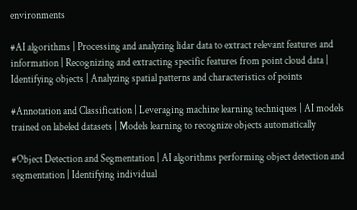environments

#AI algorithms | Processing and analyzing lidar data to extract relevant features and information | Recognizing and extracting specific features from point cloud data | Identifying objects | Analyzing spatial patterns and characteristics of points

#Annotation and Classification | Leveraging machine learning techniques | AI models trained on labeled datasets | Models learning to recognize objects automatically

#Object Detection and Segmentation | AI algorithms performing object detection and segmentation | Identifying individual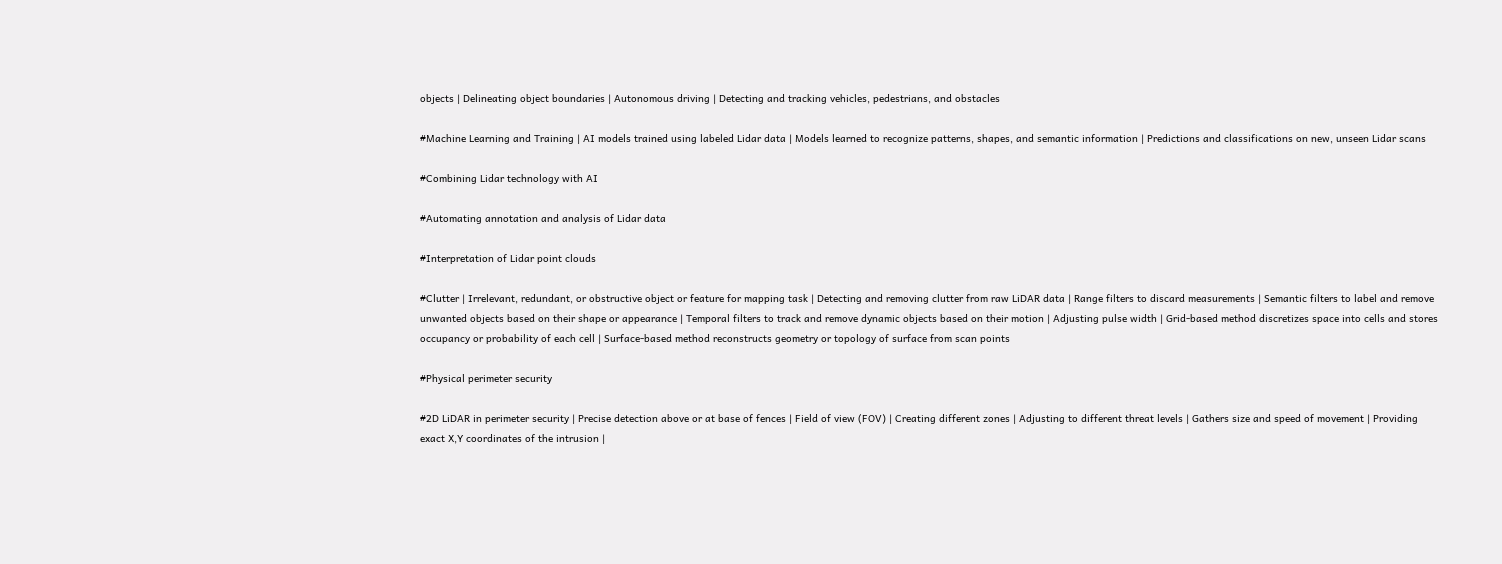objects | Delineating object boundaries | Autonomous driving | Detecting and tracking vehicles, pedestrians, and obstacles

#Machine Learning and Training | AI models trained using labeled Lidar data | Models learned to recognize patterns, shapes, and semantic information | Predictions and classifications on new, unseen Lidar scans

#Combining Lidar technology with AI

#Automating annotation and analysis of Lidar data

#Interpretation of Lidar point clouds

#Clutter | Irrelevant, redundant, or obstructive object or feature for mapping task | Detecting and removing clutter from raw LiDAR data | Range filters to discard measurements | Semantic filters to label and remove unwanted objects based on their shape or appearance | Temporal filters to track and remove dynamic objects based on their motion | Adjusting pulse width | Grid-based method discretizes space into cells and stores occupancy or probability of each cell | Surface-based method reconstructs geometry or topology of surface from scan points

#Physical perimeter security

#2D LiDAR in perimeter security | Precise detection above or at base of fences | Field of view (FOV) | Creating different zones | Adjusting to different threat levels | Gathers size and speed of movement | Providing exact X,Y coordinates of the intrusion |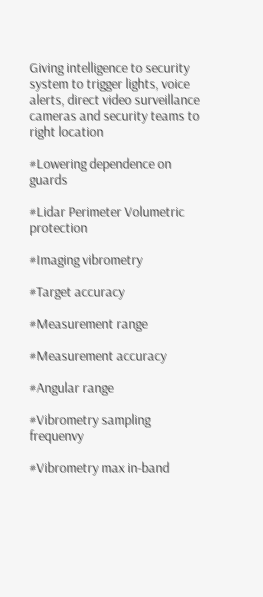Giving intelligence to security system to trigger lights, voice alerts, direct video surveillance cameras and security teams to right location

#Lowering dependence on guards

#Lidar Perimeter Volumetric protection

#Imaging vibrometry

#Target accuracy

#Measurement range

#Measurement accuracy

#Angular range

#Vibrometry sampling frequenvy

#Vibrometry max in-band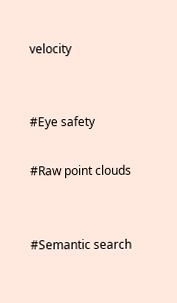velocity


#Eye safety

#Raw point clouds


#Semantic search